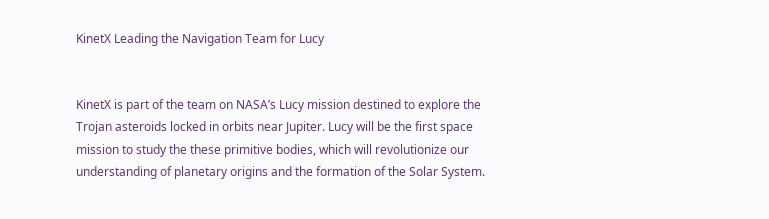KinetX Leading the Navigation Team for Lucy


KinetX is part of the team on NASA’s Lucy mission destined to explore the Trojan asteroids locked in orbits near Jupiter. Lucy will be the first space mission to study the these primitive bodies, which will revolutionize our understanding of planetary origins and the formation of the Solar System.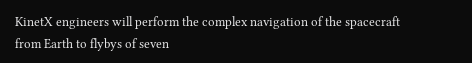KinetX engineers will perform the complex navigation of the spacecraft from Earth to flybys of seven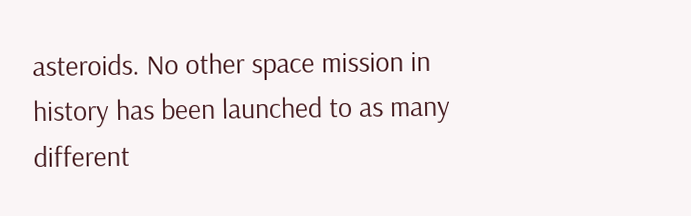asteroids. No other space mission in history has been launched to as many different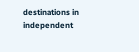destinations in independent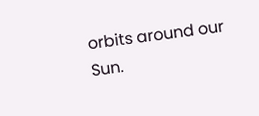orbits around our Sun.